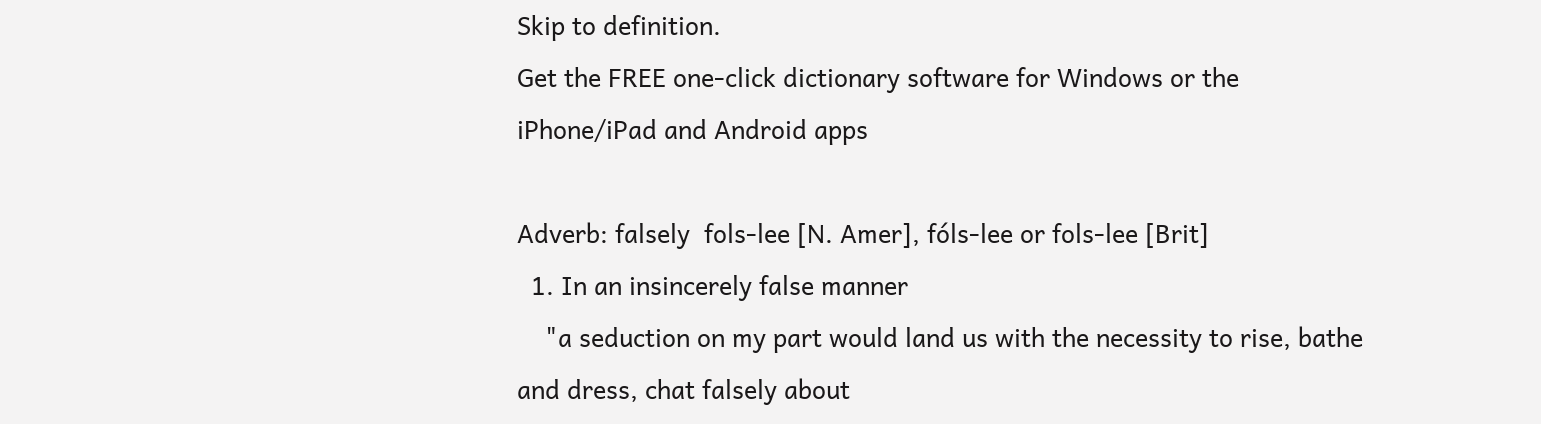Skip to definition.
Get the FREE one-click dictionary software for Windows or the iPhone/iPad and Android apps

Adverb: falsely  fols-lee [N. Amer], fóls-lee or fols-lee [Brit]
  1. In an insincerely false manner
    "a seduction on my part would land us with the necessity to rise, bathe and dress, chat falsely about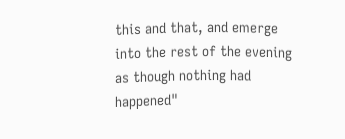this and that, and emerge into the rest of the evening as though nothing had happened"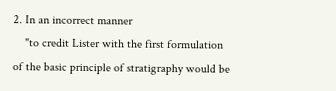2. In an incorrect manner
    "to credit Lister with the first formulation of the basic principle of stratigraphy would be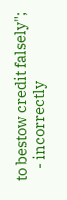to bestow credit falsely";
    - incorrectly